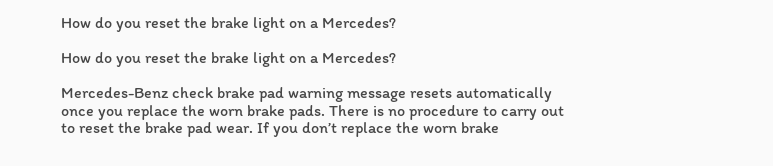How do you reset the brake light on a Mercedes?

How do you reset the brake light on a Mercedes?

Mercedes-Benz check brake pad warning message resets automatically once you replace the worn brake pads. There is no procedure to carry out to reset the brake pad wear. If you don’t replace the worn brake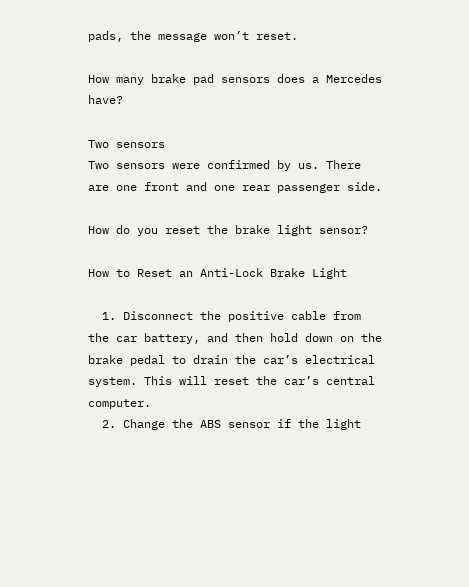pads, the message won’t reset.

How many brake pad sensors does a Mercedes have?

Two sensors
Two sensors were confirmed by us. There are one front and one rear passenger side.

How do you reset the brake light sensor?

How to Reset an Anti-Lock Brake Light

  1. Disconnect the positive cable from the car battery, and then hold down on the brake pedal to drain the car’s electrical system. This will reset the car’s central computer.
  2. Change the ABS sensor if the light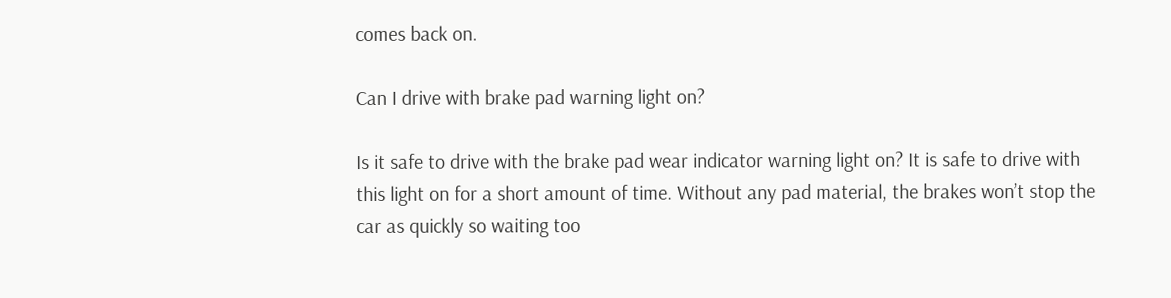comes back on.

Can I drive with brake pad warning light on?

Is it safe to drive with the brake pad wear indicator warning light on? It is safe to drive with this light on for a short amount of time. Without any pad material, the brakes won’t stop the car as quickly so waiting too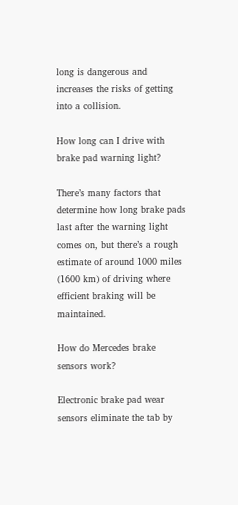long is dangerous and increases the risks of getting into a collision.

How long can I drive with brake pad warning light?

There’s many factors that determine how long brake pads last after the warning light comes on, but there’s a rough estimate of around 1000 miles (1600 km) of driving where efficient braking will be maintained.

How do Mercedes brake sensors work?

Electronic brake pad wear sensors eliminate the tab by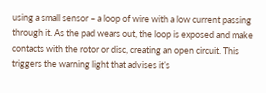using a small sensor – a loop of wire with a low current passing through it. As the pad wears out, the loop is exposed and make contacts with the rotor or disc, creating an open circuit. This triggers the warning light that advises it’s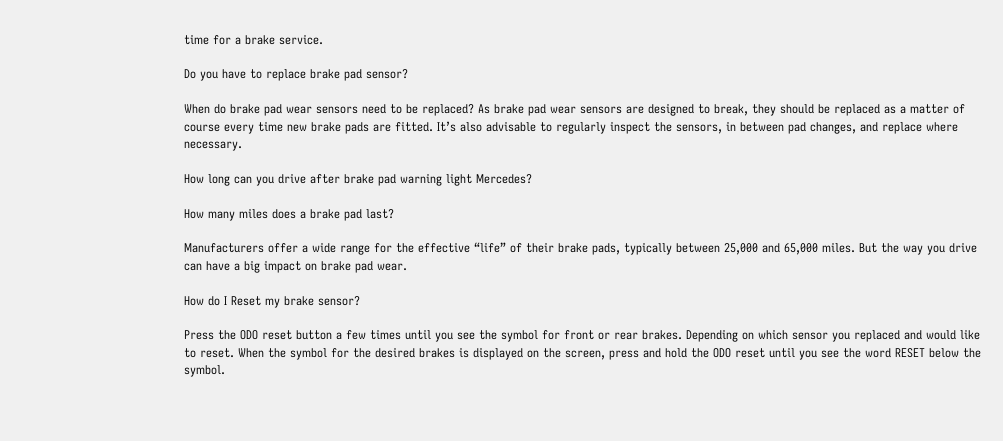time for a brake service.

Do you have to replace brake pad sensor?

When do brake pad wear sensors need to be replaced? As brake pad wear sensors are designed to break, they should be replaced as a matter of course every time new brake pads are fitted. It’s also advisable to regularly inspect the sensors, in between pad changes, and replace where necessary.

How long can you drive after brake pad warning light Mercedes?

How many miles does a brake pad last?

Manufacturers offer a wide range for the effective “life” of their brake pads, typically between 25,000 and 65,000 miles. But the way you drive can have a big impact on brake pad wear.

How do I Reset my brake sensor?

Press the ODO reset button a few times until you see the symbol for front or rear brakes. Depending on which sensor you replaced and would like to reset. When the symbol for the desired brakes is displayed on the screen, press and hold the ODO reset until you see the word RESET below the symbol.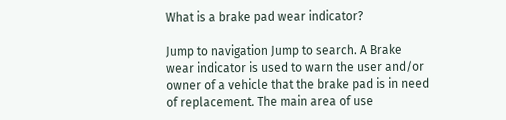What is a brake pad wear indicator?

Jump to navigation Jump to search. A Brake wear indicator is used to warn the user and/or owner of a vehicle that the brake pad is in need of replacement. The main area of use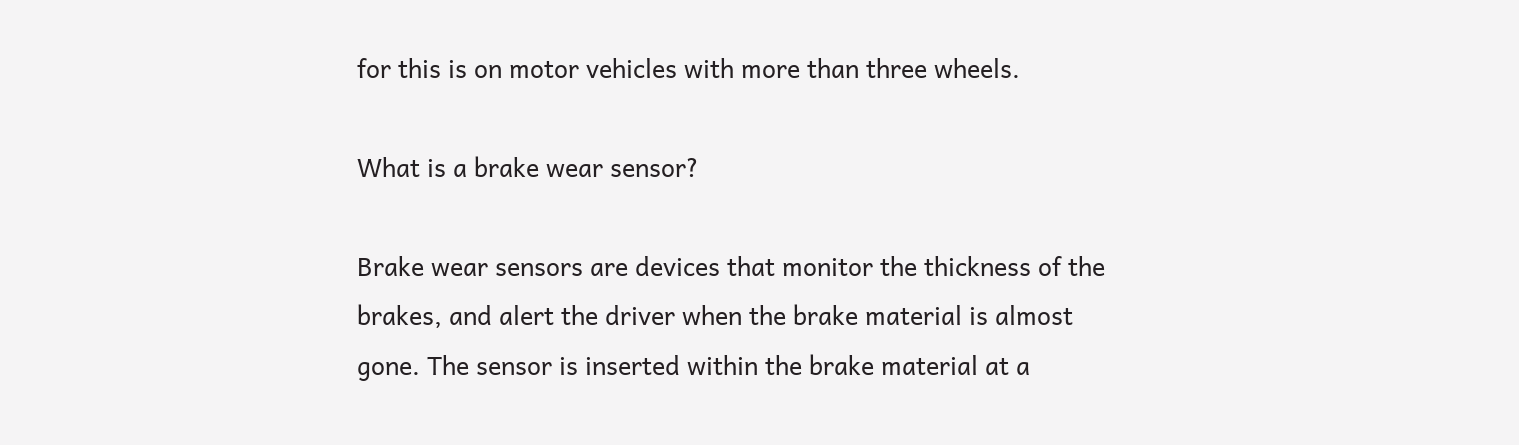for this is on motor vehicles with more than three wheels.

What is a brake wear sensor?

Brake wear sensors are devices that monitor the thickness of the brakes, and alert the driver when the brake material is almost gone. The sensor is inserted within the brake material at a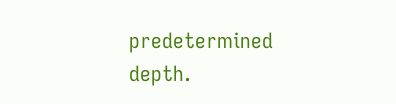predetermined depth.